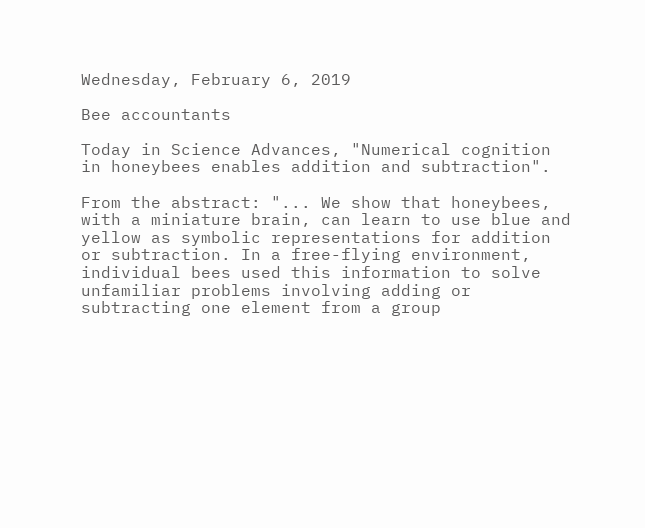Wednesday, February 6, 2019

Bee accountants

Today in Science Advances, "Numerical cognition in honeybees enables addition and subtraction".

From the abstract: "... We show that honeybees, with a miniature brain, can learn to use blue and yellow as symbolic representations for addition or subtraction. In a free-flying environment, individual bees used this information to solve unfamiliar problems involving adding or subtracting one element from a group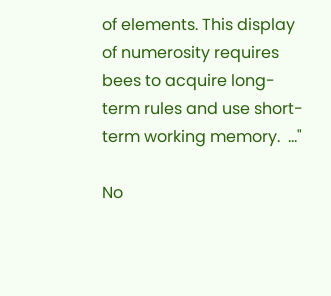of elements. This display of numerosity requires bees to acquire long-term rules and use short-term working memory.  ..."

No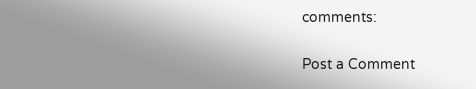comments:

Post a Comment